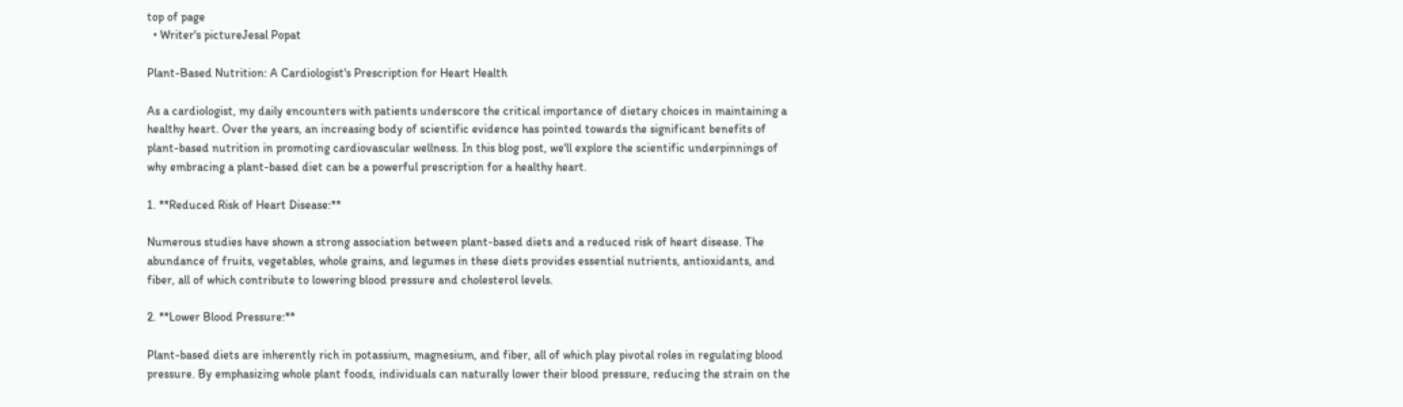top of page
  • Writer's pictureJesal Popat

Plant-Based Nutrition: A Cardiologist's Prescription for Heart Health

As a cardiologist, my daily encounters with patients underscore the critical importance of dietary choices in maintaining a healthy heart. Over the years, an increasing body of scientific evidence has pointed towards the significant benefits of plant-based nutrition in promoting cardiovascular wellness. In this blog post, we'll explore the scientific underpinnings of why embracing a plant-based diet can be a powerful prescription for a healthy heart.

1. **Reduced Risk of Heart Disease:**

Numerous studies have shown a strong association between plant-based diets and a reduced risk of heart disease. The abundance of fruits, vegetables, whole grains, and legumes in these diets provides essential nutrients, antioxidants, and fiber, all of which contribute to lowering blood pressure and cholesterol levels.

2. **Lower Blood Pressure:**

Plant-based diets are inherently rich in potassium, magnesium, and fiber, all of which play pivotal roles in regulating blood pressure. By emphasizing whole plant foods, individuals can naturally lower their blood pressure, reducing the strain on the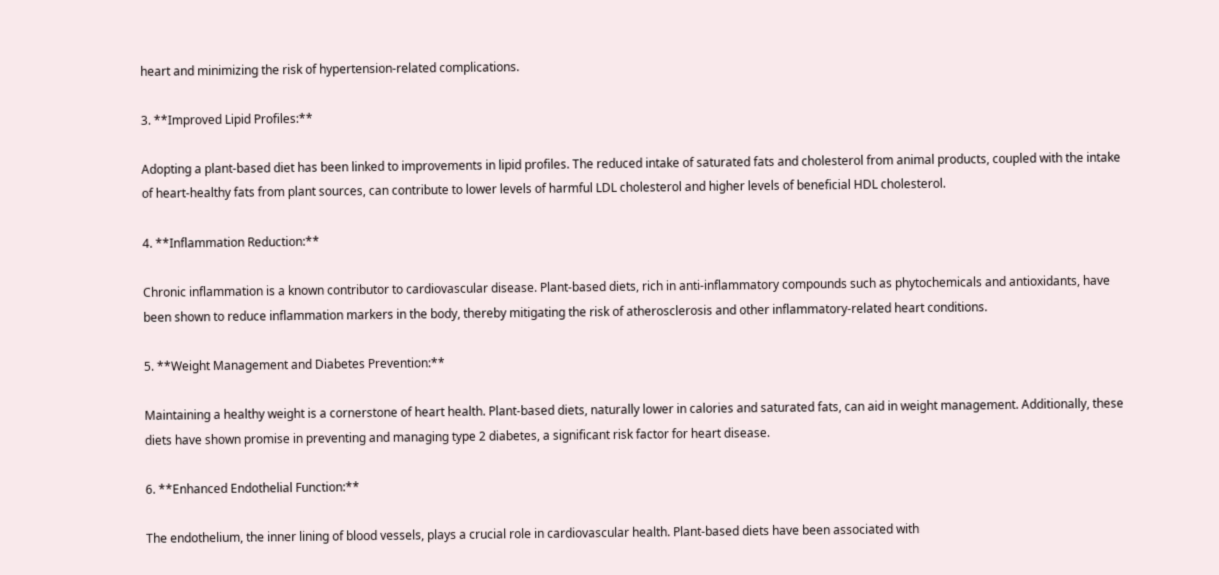heart and minimizing the risk of hypertension-related complications.

3. **Improved Lipid Profiles:**

Adopting a plant-based diet has been linked to improvements in lipid profiles. The reduced intake of saturated fats and cholesterol from animal products, coupled with the intake of heart-healthy fats from plant sources, can contribute to lower levels of harmful LDL cholesterol and higher levels of beneficial HDL cholesterol.

4. **Inflammation Reduction:**

Chronic inflammation is a known contributor to cardiovascular disease. Plant-based diets, rich in anti-inflammatory compounds such as phytochemicals and antioxidants, have been shown to reduce inflammation markers in the body, thereby mitigating the risk of atherosclerosis and other inflammatory-related heart conditions.

5. **Weight Management and Diabetes Prevention:**

Maintaining a healthy weight is a cornerstone of heart health. Plant-based diets, naturally lower in calories and saturated fats, can aid in weight management. Additionally, these diets have shown promise in preventing and managing type 2 diabetes, a significant risk factor for heart disease.

6. **Enhanced Endothelial Function:**

The endothelium, the inner lining of blood vessels, plays a crucial role in cardiovascular health. Plant-based diets have been associated with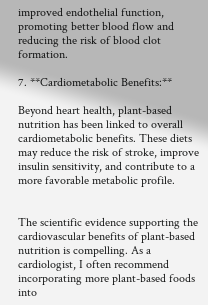improved endothelial function, promoting better blood flow and reducing the risk of blood clot formation.

7. **Cardiometabolic Benefits:**

Beyond heart health, plant-based nutrition has been linked to overall cardiometabolic benefits. These diets may reduce the risk of stroke, improve insulin sensitivity, and contribute to a more favorable metabolic profile.


The scientific evidence supporting the cardiovascular benefits of plant-based nutrition is compelling. As a cardiologist, I often recommend incorporating more plant-based foods into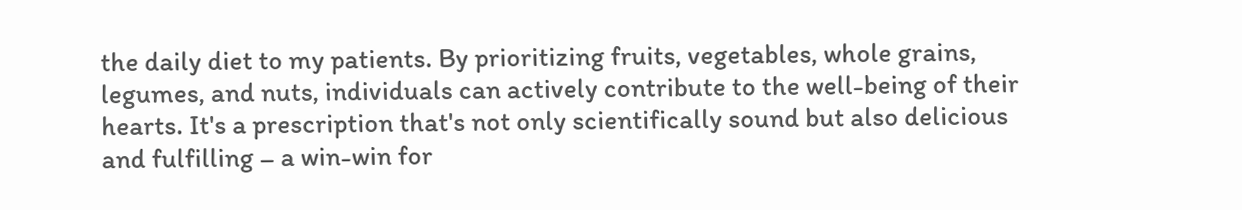the daily diet to my patients. By prioritizing fruits, vegetables, whole grains, legumes, and nuts, individuals can actively contribute to the well-being of their hearts. It's a prescription that's not only scientifically sound but also delicious and fulfilling – a win-win for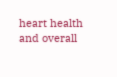heart health and overall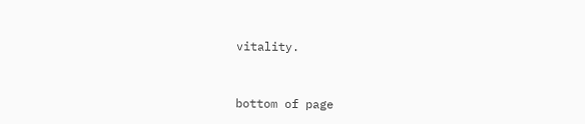vitality.


bottom of page